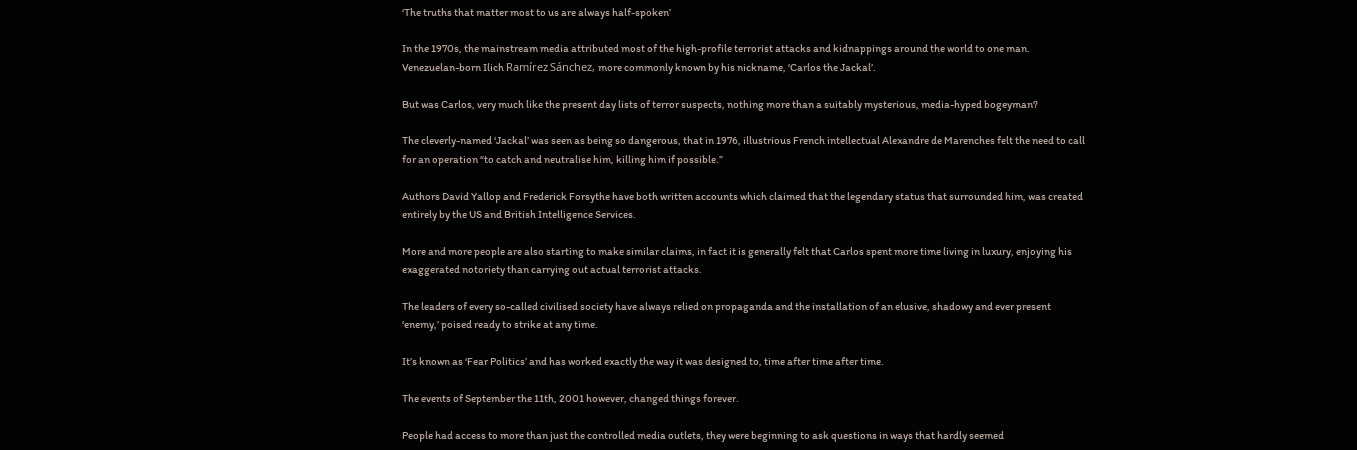‘The truths that matter most to us are always half-spoken’

In the 1970s, the mainstream media attributed most of the high-profile terrorist attacks and kidnappings around the world to one man. Venezuelan-born Ilich Ramírez Sánchez, more commonly known by his nickname, ‘Carlos the Jackal’.

But was Carlos, very much like the present day lists of terror suspects, nothing more than a suitably mysterious, media-hyped bogeyman?

The cleverly-named ‘Jackal’ was seen as being so dangerous, that in 1976, illustrious French intellectual Alexandre de Marenches felt the need to call for an operation “to catch and neutralise him, killing him if possible.”

Authors David Yallop and Frederick Forsythe have both written accounts which claimed that the legendary status that surrounded him, was created entirely by the US and British Intelligence Services.

More and more people are also starting to make similar claims, in fact it is generally felt that Carlos spent more time living in luxury, enjoying his exaggerated notoriety than carrying out actual terrorist attacks.

The leaders of every so-called civilised society have always relied on propaganda and the installation of an elusive, shadowy and ever present ‘enemy,’ poised ready to strike at any time.

It’s known as ‘Fear Politics’ and has worked exactly the way it was designed to, time after time after time.

The events of September the 11th, 2001 however, changed things forever.

People had access to more than just the controlled media outlets, they were beginning to ask questions in ways that hardly seemed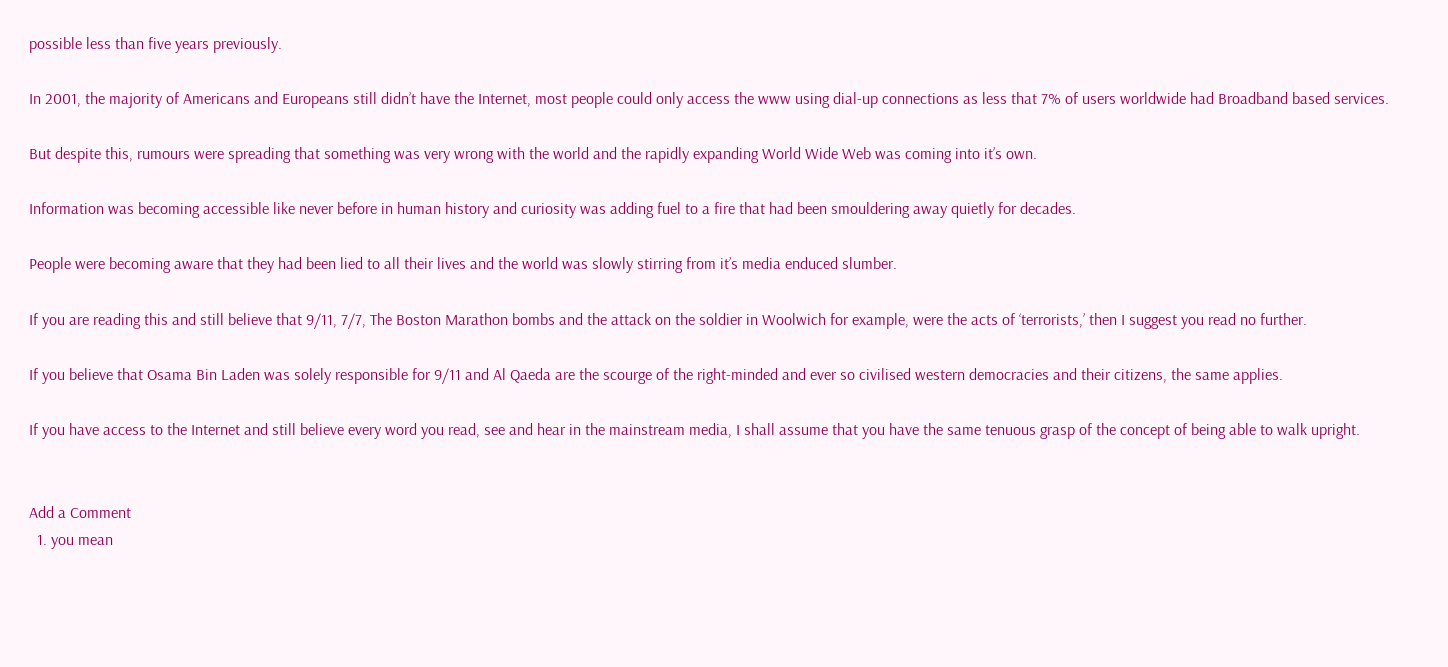possible less than five years previously.

In 2001, the majority of Americans and Europeans still didn’t have the Internet, most people could only access the www using dial-up connections as less that 7% of users worldwide had Broadband based services.

But despite this, rumours were spreading that something was very wrong with the world and the rapidly expanding World Wide Web was coming into it’s own.

Information was becoming accessible like never before in human history and curiosity was adding fuel to a fire that had been smouldering away quietly for decades.

People were becoming aware that they had been lied to all their lives and the world was slowly stirring from it’s media enduced slumber.

If you are reading this and still believe that 9/11, 7/7, The Boston Marathon bombs and the attack on the soldier in Woolwich for example, were the acts of ‘terrorists,’ then I suggest you read no further.

If you believe that Osama Bin Laden was solely responsible for 9/11 and Al Qaeda are the scourge of the right-minded and ever so civilised western democracies and their citizens, the same applies.

If you have access to the Internet and still believe every word you read, see and hear in the mainstream media, I shall assume that you have the same tenuous grasp of the concept of being able to walk upright.


Add a Comment
  1. you mean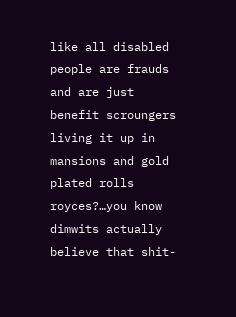like all disabled people are frauds and are just benefit scroungers living it up in mansions and gold plated rolls royces?…you know dimwits actually believe that shit-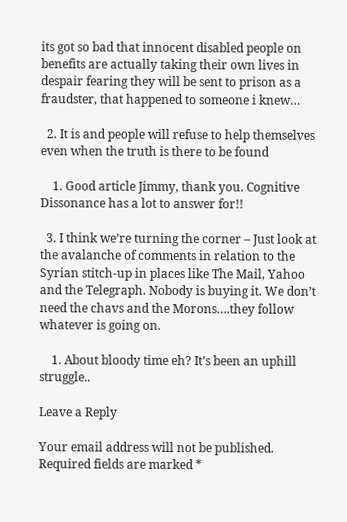its got so bad that innocent disabled people on benefits are actually taking their own lives in despair fearing they will be sent to prison as a fraudster, that happened to someone i knew…

  2. It is and people will refuse to help themselves even when the truth is there to be found

    1. Good article Jimmy, thank you. Cognitive Dissonance has a lot to answer for!!

  3. I think we’re turning the corner – Just look at the avalanche of comments in relation to the Syrian stitch-up in places like The Mail, Yahoo and the Telegraph. Nobody is buying it. We don’t need the chavs and the Morons….they follow whatever is going on.

    1. About bloody time eh? It’s been an uphill struggle..

Leave a Reply

Your email address will not be published. Required fields are marked *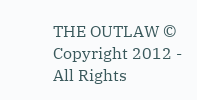THE OUTLAW © Copyright 2012 - All Rights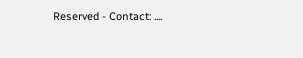Reserved - Contact: ....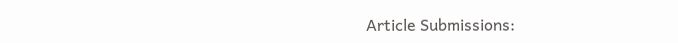Article Submissions: